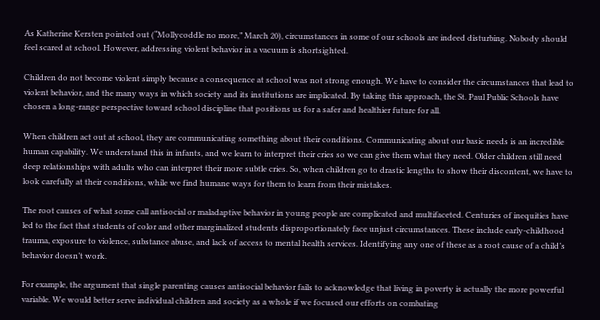As Katherine Kersten pointed out (“Mollycoddle no more,” March 20), circumstances in some of our schools are indeed disturbing. Nobody should feel scared at school. However, addressing violent behavior in a vacuum is shortsighted.

Children do not become violent simply because a consequence at school was not strong enough. We have to consider the circumstances that lead to violent behavior, and the many ways in which society and its institutions are implicated. By taking this approach, the St. Paul Public Schools have chosen a long-range perspective toward school discipline that positions us for a safer and healthier future for all.

When children act out at school, they are communicating something about their conditions. Communicating about our basic needs is an incredible human capability. We understand this in infants, and we learn to interpret their cries so we can give them what they need. Older children still need deep relationships with adults who can interpret their more subtle cries. So, when children go to drastic lengths to show their discontent, we have to look carefully at their conditions, while we find humane ways for them to learn from their mistakes.

The root causes of what some call antisocial or maladaptive behavior in young people are complicated and multifaceted. Centuries of inequities have led to the fact that students of color and other marginalized students disproportionately face unjust circumstances. These include early-childhood trauma, exposure to violence, substance abuse, and lack of access to mental health services. Identifying any one of these as a root cause of a child’s behavior doesn’t work.

For example, the argument that single parenting causes antisocial behavior fails to acknowledge that living in poverty is actually the more powerful variable. We would better serve individual children and society as a whole if we focused our efforts on combating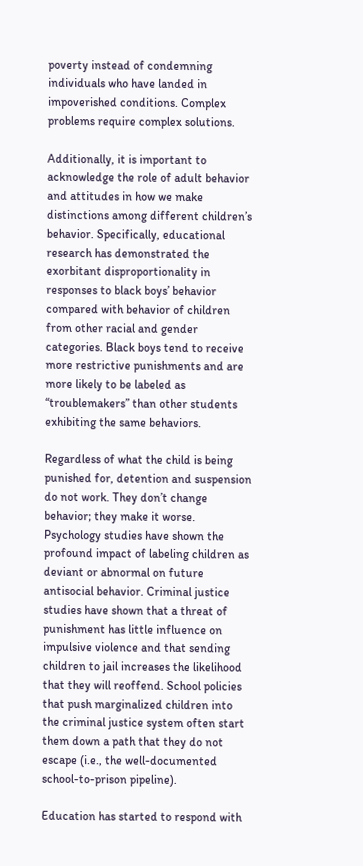poverty instead of condemning individuals who have landed in impoverished conditions. Complex problems require complex solutions.

Additionally, it is important to acknowledge the role of adult behavior and attitudes in how we make distinctions among different children’s behavior. Specifically, educational research has demonstrated the exorbitant disproportionality in responses to black boys’ behavior compared with behavior of children from other racial and gender categories. Black boys tend to receive more restrictive punishments and are more likely to be labeled as “troublemakers” than other students exhibiting the same behaviors.

Regardless of what the child is being punished for, detention and suspension do not work. They don’t change behavior; they make it worse. Psychology studies have shown the profound impact of labeling children as deviant or abnormal on future antisocial behavior. Criminal justice studies have shown that a threat of punishment has little influence on impulsive violence and that sending children to jail increases the likelihood that they will reoffend. School policies that push marginalized children into the criminal justice system often start them down a path that they do not escape (i.e., the well-documented school-to-prison pipeline).

Education has started to respond with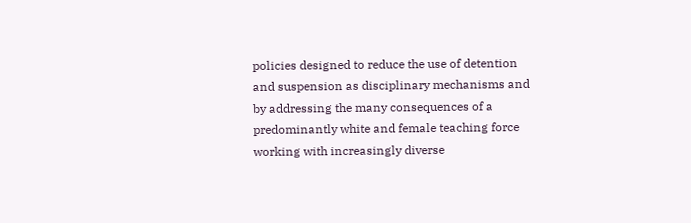policies designed to reduce the use of detention and suspension as disciplinary mechanisms and by addressing the many consequences of a predominantly white and female teaching force working with increasingly diverse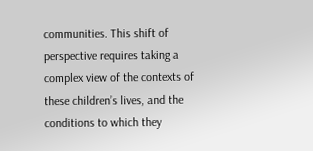communities. This shift of perspective requires taking a complex view of the contexts of these children’s lives, and the conditions to which they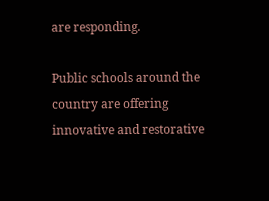are responding.

Public schools around the country are offering innovative and restorative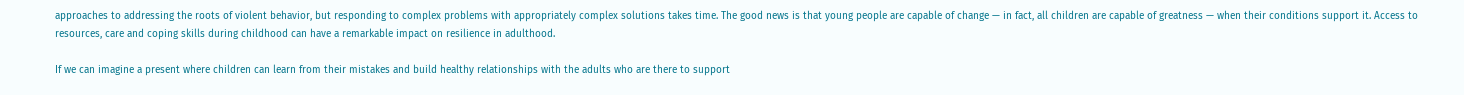approaches to addressing the roots of violent behavior, but responding to complex problems with appropriately complex solutions takes time. The good news is that young people are capable of change — in fact, all children are capable of greatness — when their conditions support it. Access to resources, care and coping skills during childhood can have a remarkable impact on resilience in adulthood.

If we can imagine a present where children can learn from their mistakes and build healthy relationships with the adults who are there to support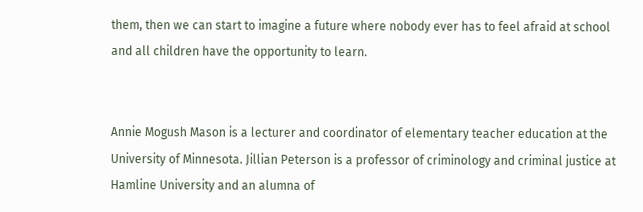them, then we can start to imagine a future where nobody ever has to feel afraid at school and all children have the opportunity to learn.


Annie Mogush Mason is a lecturer and coordinator of elementary teacher education at the University of Minnesota. Jillian Peterson is a professor of criminology and criminal justice at Hamline University and an alumna of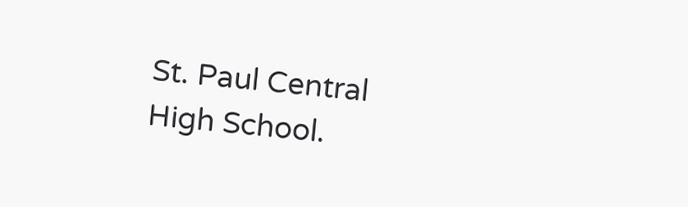St. Paul Central High School.